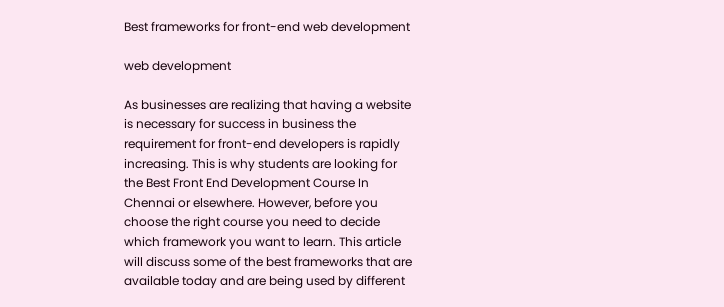Best frameworks for front-end web development

web development

As businesses are realizing that having a website is necessary for success in business the requirement for front-end developers is rapidly increasing. This is why students are looking for the Best Front End Development Course In Chennai or elsewhere. However, before you choose the right course you need to decide which framework you want to learn. This article will discuss some of the best frameworks that are available today and are being used by different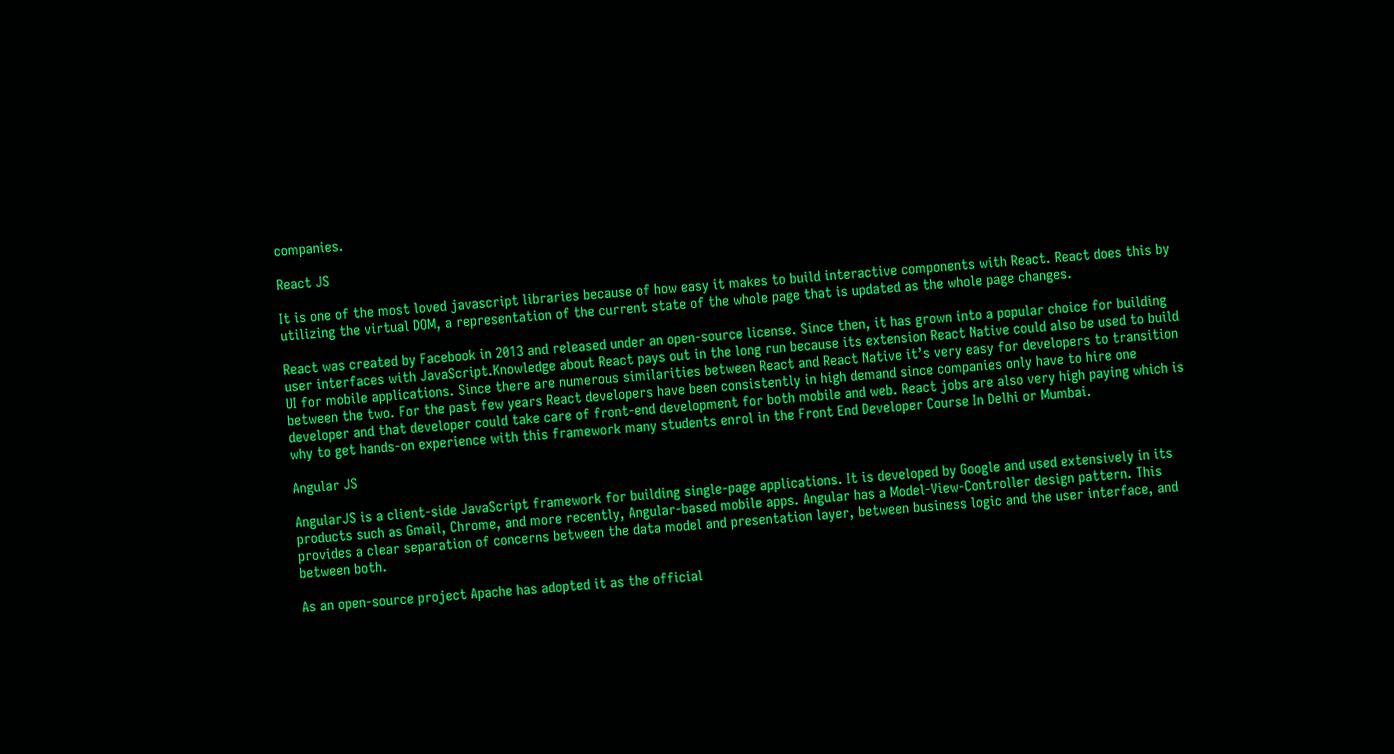companies.

React JS

It is one of the most loved javascript libraries because of how easy it makes to build interactive components with React. React does this by utilizing the virtual DOM, a representation of the current state of the whole page that is updated as the whole page changes.

React was created by Facebook in 2013 and released under an open-source license. Since then, it has grown into a popular choice for building user interfaces with JavaScript.Knowledge about React pays out in the long run because its extension React Native could also be used to build UI for mobile applications. Since there are numerous similarities between React and React Native it’s very easy for developers to transition between the two. For the past few years React developers have been consistently in high demand since companies only have to hire one developer and that developer could take care of front-end development for both mobile and web. React jobs are also very high paying which is why to get hands-on experience with this framework many students enrol in the Front End Developer Course In Delhi or Mumbai.

Angular JS

AngularJS is a client-side JavaScript framework for building single-page applications. It is developed by Google and used extensively in its products such as Gmail, Chrome, and more recently, Angular-based mobile apps. Angular has a Model-View-Controller design pattern. This provides a clear separation of concerns between the data model and presentation layer, between business logic and the user interface, and between both.

As an open-source project Apache has adopted it as the official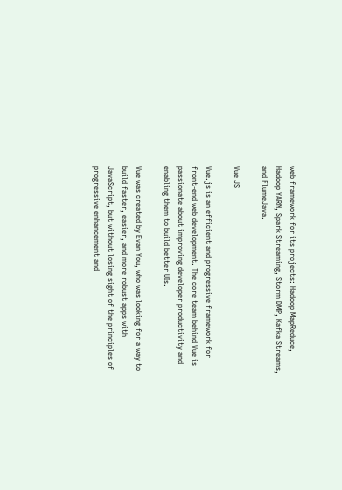web framework for its projects: Hadoop MapReduce, Hadoop YARN, Spark Streaming, Storm DMP, Kafka Streams, and FlumeJava.

Vue JS

Vue.js is an efficient and progressive framework for front-end web development. The core team behind Vue is passionate about improving developer productivity and enabling them to build better UIs.

Vue was created by Evan You, who was looking for a way to build faster, easier, and more robust apps with JavaScript, but without losing sight of the principles of progressive enhancement and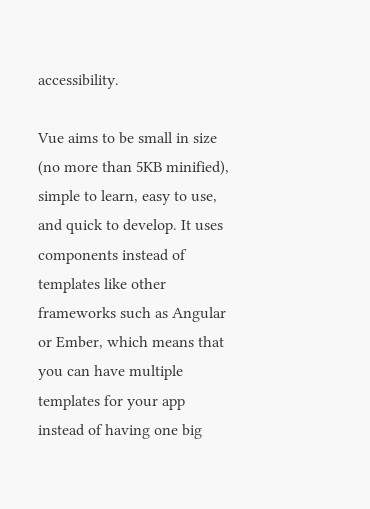accessibility.

Vue aims to be small in size (no more than 5KB minified), simple to learn, easy to use, and quick to develop. It uses components instead of templates like other frameworks such as Angular or Ember, which means that you can have multiple templates for your app instead of having one big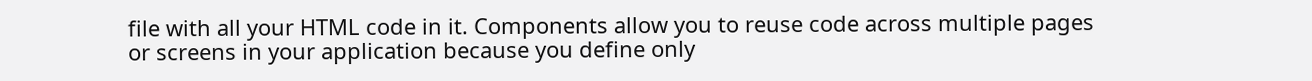file with all your HTML code in it. Components allow you to reuse code across multiple pages or screens in your application because you define only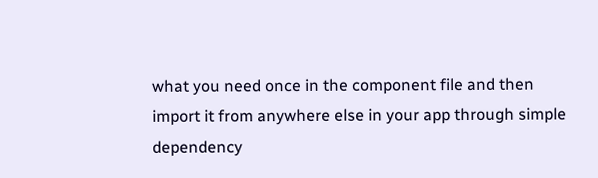what you need once in the component file and then import it from anywhere else in your app through simple dependency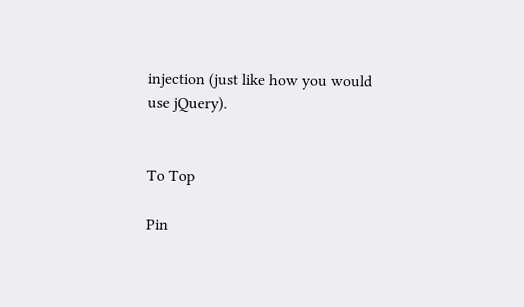injection (just like how you would use jQuery).


To Top

Pin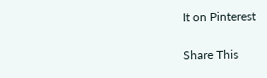It on Pinterest

Share This